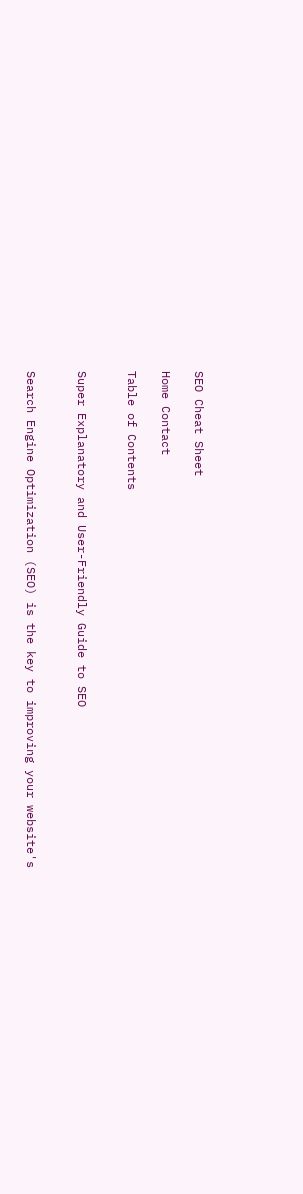SEO Cheat Sheet

Home Contact

Table of Contents


Super Explanatory and User-Friendly Guide to SEO


Search Engine Optimization (SEO) is the key to improving your website's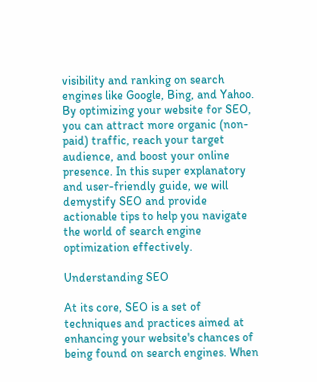visibility and ranking on search engines like Google, Bing, and Yahoo. By optimizing your website for SEO, you can attract more organic (non-paid) traffic, reach your target audience, and boost your online presence. In this super explanatory and user-friendly guide, we will demystify SEO and provide actionable tips to help you navigate the world of search engine optimization effectively.

Understanding SEO

At its core, SEO is a set of techniques and practices aimed at enhancing your website's chances of being found on search engines. When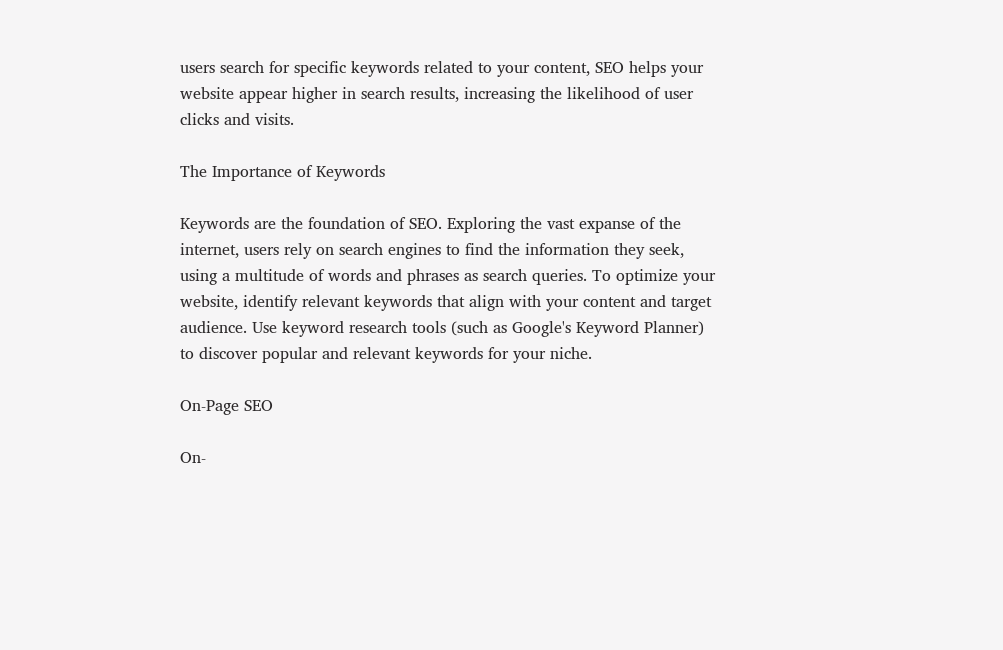users search for specific keywords related to your content, SEO helps your website appear higher in search results, increasing the likelihood of user clicks and visits.

The Importance of Keywords

Keywords are the foundation of SEO. Exploring the vast expanse of the internet, users rely on search engines to find the information they seek, using a multitude of words and phrases as search queries. To optimize your website, identify relevant keywords that align with your content and target audience. Use keyword research tools (such as Google's Keyword Planner) to discover popular and relevant keywords for your niche.

On-Page SEO

On-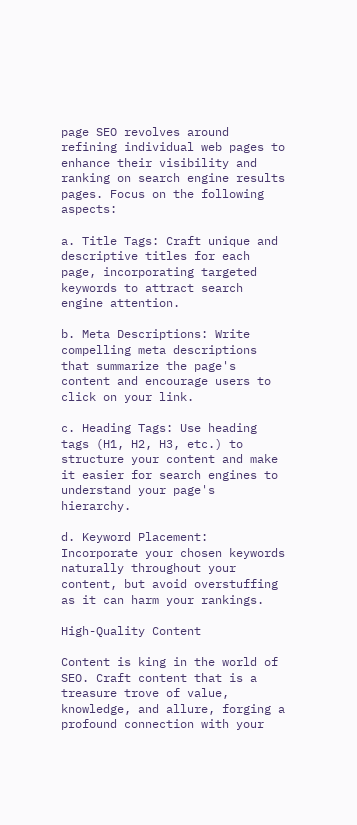page SEO revolves around refining individual web pages to enhance their visibility and ranking on search engine results pages. Focus on the following aspects:

a. Title Tags: Craft unique and descriptive titles for each page, incorporating targeted keywords to attract search engine attention.

b. Meta Descriptions: Write compelling meta descriptions that summarize the page's content and encourage users to click on your link.

c. Heading Tags: Use heading tags (H1, H2, H3, etc.) to structure your content and make it easier for search engines to understand your page's hierarchy.

d. Keyword Placement: Incorporate your chosen keywords naturally throughout your content, but avoid overstuffing as it can harm your rankings.

High-Quality Content

Content is king in the world of SEO. Craft content that is a treasure trove of value, knowledge, and allure, forging a profound connection with your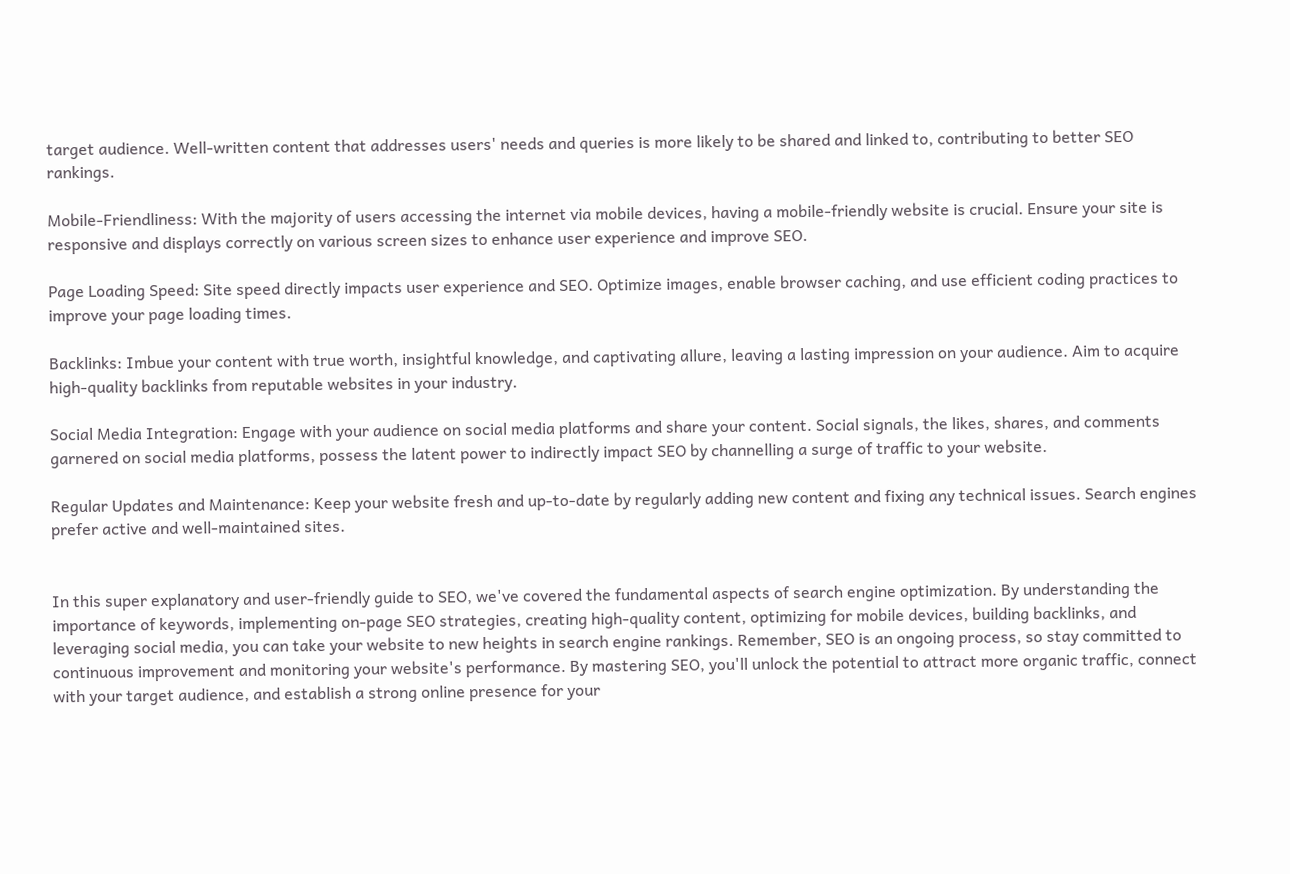target audience. Well-written content that addresses users' needs and queries is more likely to be shared and linked to, contributing to better SEO rankings.

Mobile-Friendliness: With the majority of users accessing the internet via mobile devices, having a mobile-friendly website is crucial. Ensure your site is responsive and displays correctly on various screen sizes to enhance user experience and improve SEO.

Page Loading Speed: Site speed directly impacts user experience and SEO. Optimize images, enable browser caching, and use efficient coding practices to improve your page loading times.

Backlinks: Imbue your content with true worth, insightful knowledge, and captivating allure, leaving a lasting impression on your audience. Aim to acquire high-quality backlinks from reputable websites in your industry.

Social Media Integration: Engage with your audience on social media platforms and share your content. Social signals, the likes, shares, and comments garnered on social media platforms, possess the latent power to indirectly impact SEO by channelling a surge of traffic to your website.

Regular Updates and Maintenance: Keep your website fresh and up-to-date by regularly adding new content and fixing any technical issues. Search engines prefer active and well-maintained sites.


In this super explanatory and user-friendly guide to SEO, we've covered the fundamental aspects of search engine optimization. By understanding the importance of keywords, implementing on-page SEO strategies, creating high-quality content, optimizing for mobile devices, building backlinks, and leveraging social media, you can take your website to new heights in search engine rankings. Remember, SEO is an ongoing process, so stay committed to continuous improvement and monitoring your website's performance. By mastering SEO, you'll unlock the potential to attract more organic traffic, connect with your target audience, and establish a strong online presence for your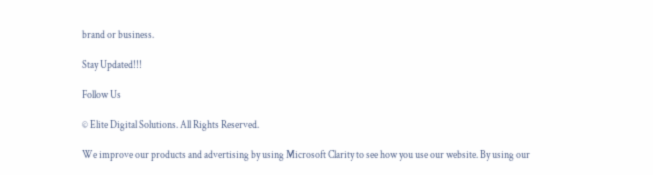brand or business.

Stay Updated!!!

Follow Us

© Elite Digital Solutions. All Rights Reserved.

We improve our products and advertising by using Microsoft Clarity to see how you use our website. By using our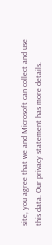site, you agree that we and Microsoft can collect and use this data. Our privacy statement has more details.